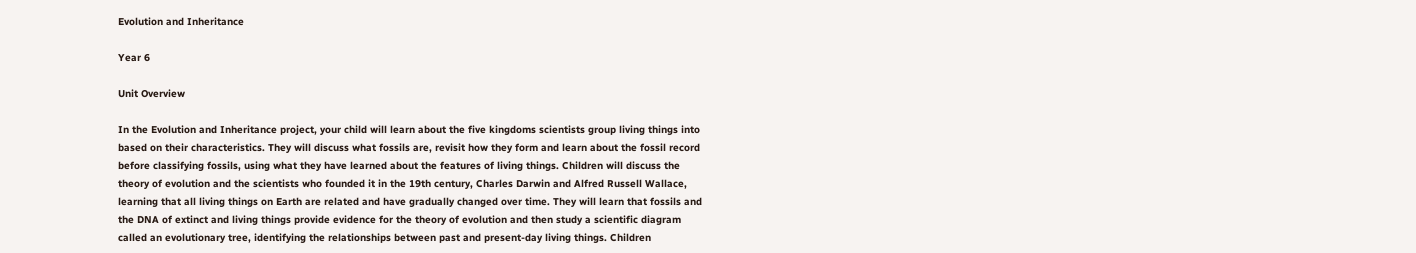Evolution and Inheritance

Year 6

Unit Overview

In the Evolution and Inheritance project, your child will learn about the five kingdoms scientists group living things into based on their characteristics. They will discuss what fossils are, revisit how they form and learn about the fossil record before classifying fossils, using what they have learned about the features of living things. Children will discuss the theory of evolution and the scientists who founded it in the 19th century, Charles Darwin and Alfred Russell Wallace, learning that all living things on Earth are related and have gradually changed over time. They will learn that fossils and the DNA of extinct and living things provide evidence for the theory of evolution and then study a scientific diagram called an evolutionary tree, identifying the relationships between past and present-day living things. Children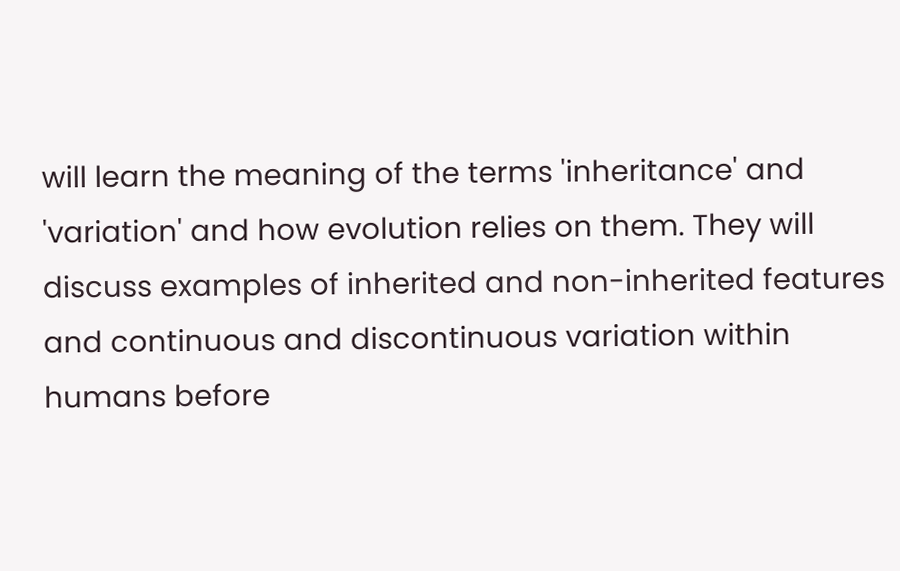will learn the meaning of the terms 'inheritance' and 'variation' and how evolution relies on them. They will discuss examples of inherited and non-inherited features and continuous and discontinuous variation within humans before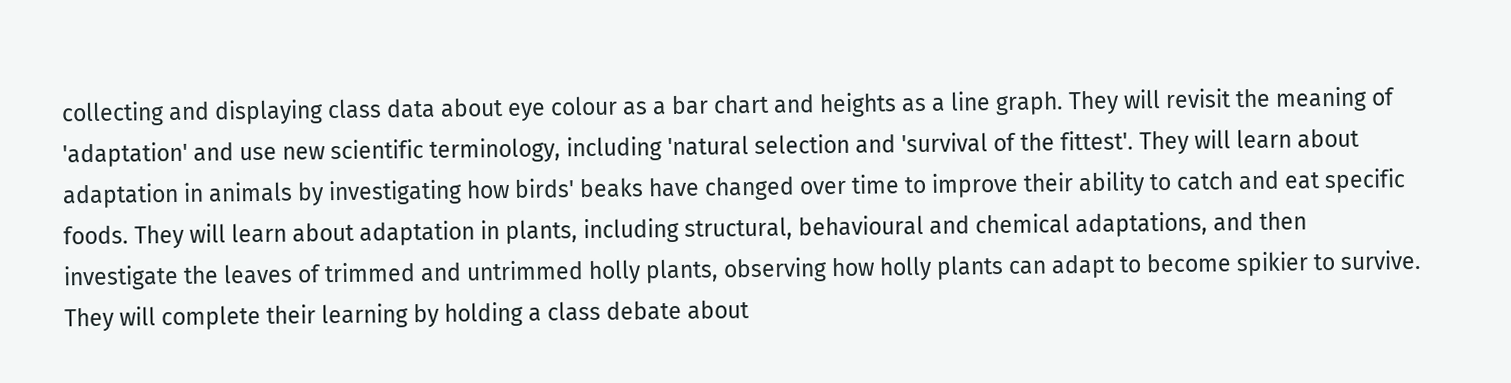collecting and displaying class data about eye colour as a bar chart and heights as a line graph. They will revisit the meaning of 'adaptation' and use new scientific terminology, including 'natural selection and 'survival of the fittest'. They will learn about adaptation in animals by investigating how birds' beaks have changed over time to improve their ability to catch and eat specific foods. They will learn about adaptation in plants, including structural, behavioural and chemical adaptations, and then investigate the leaves of trimmed and untrimmed holly plants, observing how holly plants can adapt to become spikier to survive. They will complete their learning by holding a class debate about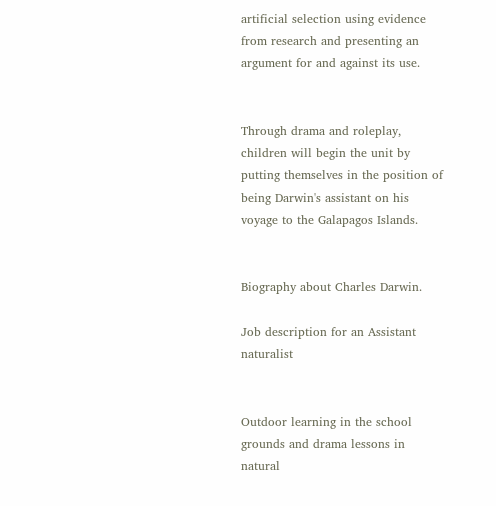artificial selection using evidence from research and presenting an argument for and against its use.


Through drama and roleplay, children will begin the unit by putting themselves in the position of being Darwin's assistant on his voyage to the Galapagos Islands.


Biography about Charles Darwin.

Job description for an Assistant naturalist


Outdoor learning in the school grounds and drama lessons in natural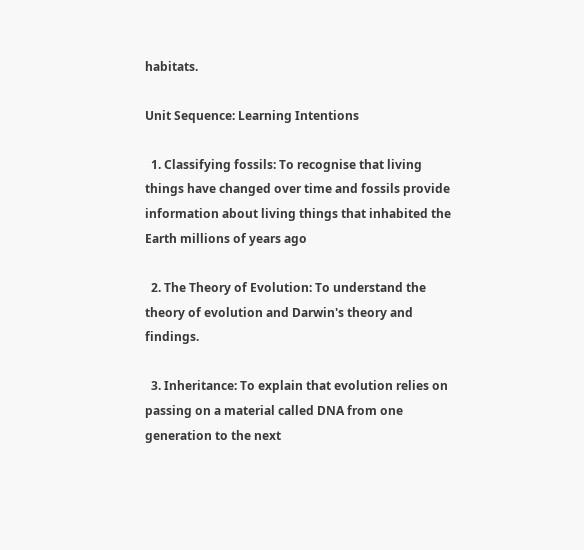habitats.

Unit Sequence: Learning Intentions

  1. Classifying fossils: To recognise that living things have changed over time and fossils provide information about living things that inhabited the Earth millions of years ago

  2. The Theory of Evolution: To understand the theory of evolution and Darwin's theory and findings.

  3. Inheritance: To explain that evolution relies on passing on a material called DNA from one generation to the next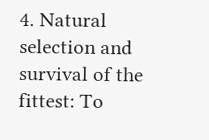4. Natural selection and survival of the fittest: To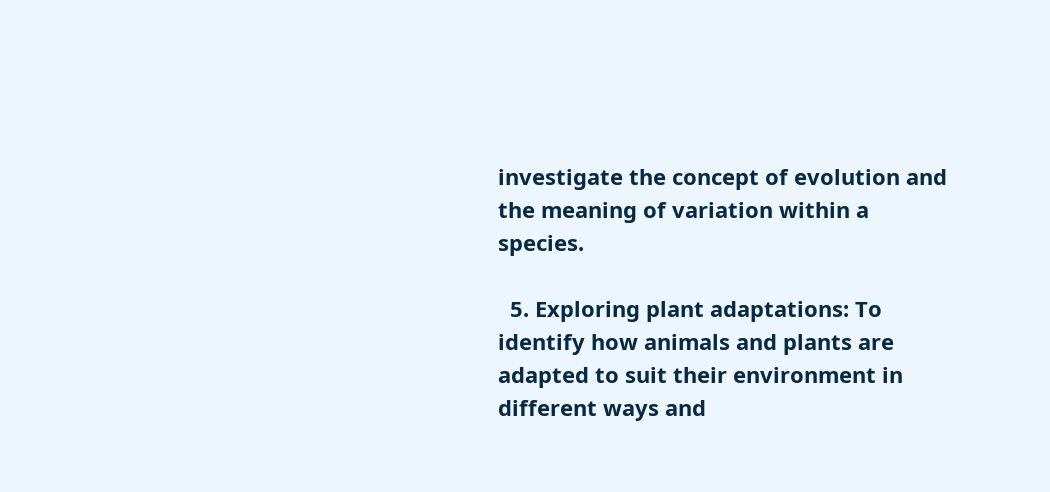investigate the concept of evolution and the meaning of variation within a species.

  5. Exploring plant adaptations: To identify how animals and plants are adapted to suit their environment in different ways and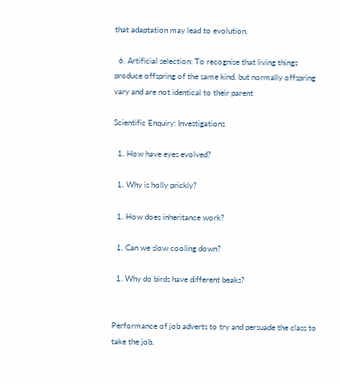that adaptation may lead to evolution.

  6. Artificial selection: To recognise that living things produce offspring of the same kind, but normally offspring vary and are not identical to their parent

Scientific Enquiry: Investigations

  1. How have eyes evolved?

  1. Why is holly prickly?

  1. How does inheritance work?

  1. Can we slow cooling down?

  1. Why do birds have different beaks?


Performance of job adverts to try and persuade the class to take the job.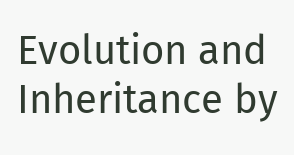Evolution and Inheritance by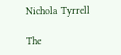Nichola Tyrrell

The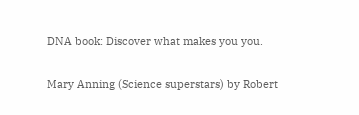DNA book: Discover what makes you you.

Mary Anning (Science superstars) by Robert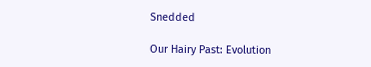Snedded

Our Hairy Past: Evolution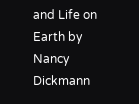and Life on Earth by Nancy Dickmann